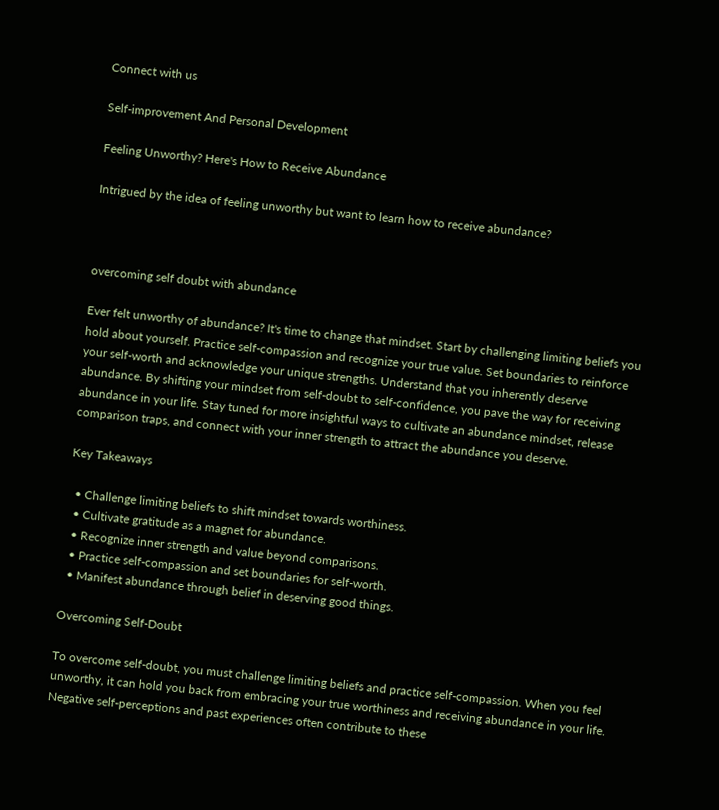Connect with us

Self-improvement And Personal Development

Feeling Unworthy? Here's How to Receive Abundance

Intrigued by the idea of feeling unworthy but want to learn how to receive abundance?



overcoming self doubt with abundance

Ever felt unworthy of abundance? It's time to change that mindset. Start by challenging limiting beliefs you hold about yourself. Practice self-compassion and recognize your true value. Set boundaries to reinforce your self-worth and acknowledge your unique strengths. Understand that you inherently deserve abundance. By shifting your mindset from self-doubt to self-confidence, you pave the way for receiving abundance in your life. Stay tuned for more insightful ways to cultivate an abundance mindset, release comparison traps, and connect with your inner strength to attract the abundance you deserve.

Key Takeaways

  • Challenge limiting beliefs to shift mindset towards worthiness.
  • Cultivate gratitude as a magnet for abundance.
  • Recognize inner strength and value beyond comparisons.
  • Practice self-compassion and set boundaries for self-worth.
  • Manifest abundance through belief in deserving good things.

Overcoming Self-Doubt

To overcome self-doubt, you must challenge limiting beliefs and practice self-compassion. When you feel unworthy, it can hold you back from embracing your true worthiness and receiving abundance in your life. Negative self-perceptions and past experiences often contribute to these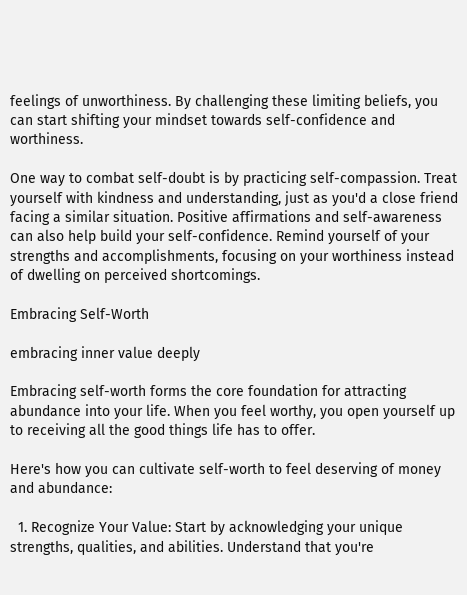feelings of unworthiness. By challenging these limiting beliefs, you can start shifting your mindset towards self-confidence and worthiness.

One way to combat self-doubt is by practicing self-compassion. Treat yourself with kindness and understanding, just as you'd a close friend facing a similar situation. Positive affirmations and self-awareness can also help build your self-confidence. Remind yourself of your strengths and accomplishments, focusing on your worthiness instead of dwelling on perceived shortcomings.

Embracing Self-Worth

embracing inner value deeply

Embracing self-worth forms the core foundation for attracting abundance into your life. When you feel worthy, you open yourself up to receiving all the good things life has to offer.

Here's how you can cultivate self-worth to feel deserving of money and abundance:

  1. Recognize Your Value: Start by acknowledging your unique strengths, qualities, and abilities. Understand that you're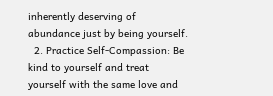inherently deserving of abundance just by being yourself.
  2. Practice Self-Compassion: Be kind to yourself and treat yourself with the same love and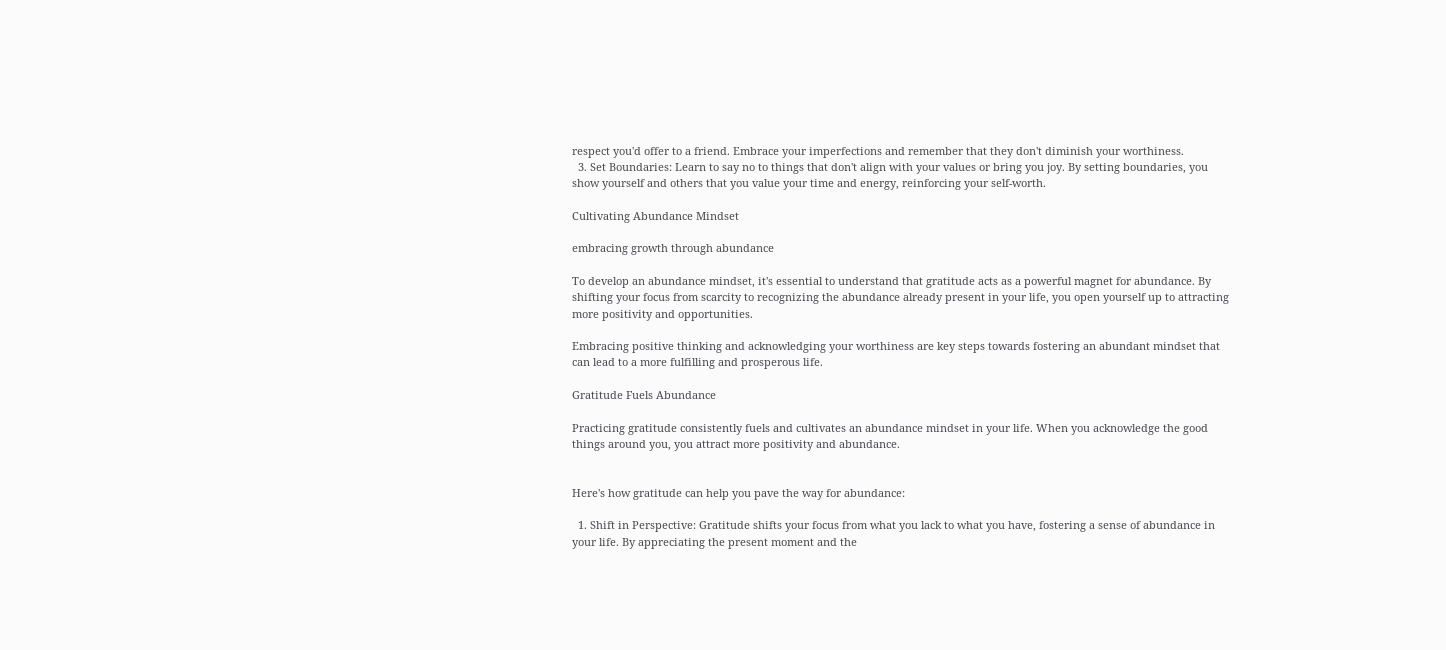respect you'd offer to a friend. Embrace your imperfections and remember that they don't diminish your worthiness.
  3. Set Boundaries: Learn to say no to things that don't align with your values or bring you joy. By setting boundaries, you show yourself and others that you value your time and energy, reinforcing your self-worth.

Cultivating Abundance Mindset

embracing growth through abundance

To develop an abundance mindset, it's essential to understand that gratitude acts as a powerful magnet for abundance. By shifting your focus from scarcity to recognizing the abundance already present in your life, you open yourself up to attracting more positivity and opportunities.

Embracing positive thinking and acknowledging your worthiness are key steps towards fostering an abundant mindset that can lead to a more fulfilling and prosperous life.

Gratitude Fuels Abundance

Practicing gratitude consistently fuels and cultivates an abundance mindset in your life. When you acknowledge the good things around you, you attract more positivity and abundance.


Here's how gratitude can help you pave the way for abundance:

  1. Shift in Perspective: Gratitude shifts your focus from what you lack to what you have, fostering a sense of abundance in your life. By appreciating the present moment and the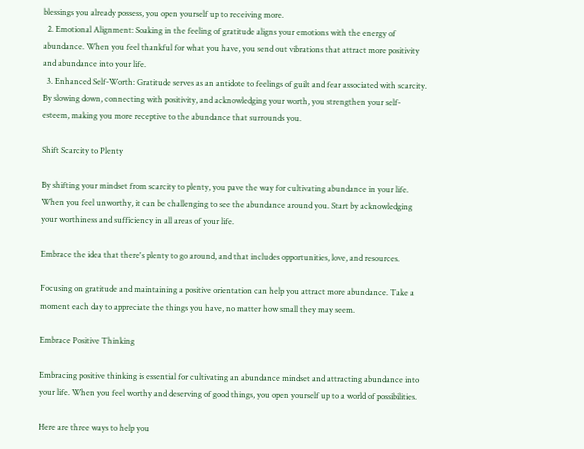blessings you already possess, you open yourself up to receiving more.
  2. Emotional Alignment: Soaking in the feeling of gratitude aligns your emotions with the energy of abundance. When you feel thankful for what you have, you send out vibrations that attract more positivity and abundance into your life.
  3. Enhanced Self-Worth: Gratitude serves as an antidote to feelings of guilt and fear associated with scarcity. By slowing down, connecting with positivity, and acknowledging your worth, you strengthen your self-esteem, making you more receptive to the abundance that surrounds you.

Shift Scarcity to Plenty

By shifting your mindset from scarcity to plenty, you pave the way for cultivating abundance in your life. When you feel unworthy, it can be challenging to see the abundance around you. Start by acknowledging your worthiness and sufficiency in all areas of your life.

Embrace the idea that there's plenty to go around, and that includes opportunities, love, and resources.

Focusing on gratitude and maintaining a positive orientation can help you attract more abundance. Take a moment each day to appreciate the things you have, no matter how small they may seem.

Embrace Positive Thinking

Embracing positive thinking is essential for cultivating an abundance mindset and attracting abundance into your life. When you feel worthy and deserving of good things, you open yourself up to a world of possibilities.

Here are three ways to help you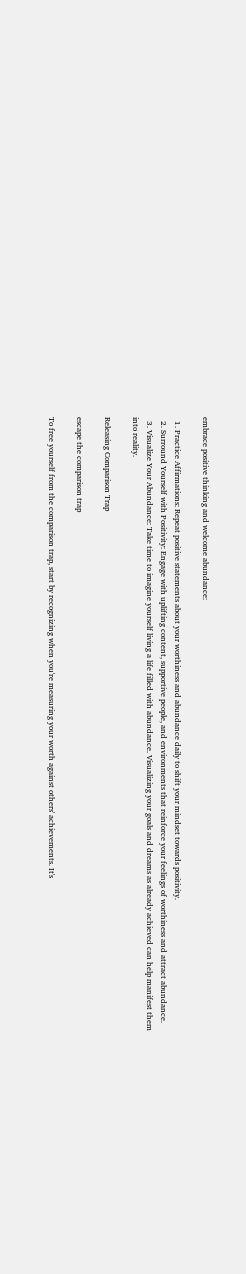embrace positive thinking and welcome abundance:

  1. Practice Affirmations: Repeat positive statements about your worthiness and abundance daily to shift your mindset towards positivity.
  2. Surround Yourself with Positivity: Engage with uplifting content, supportive people, and environments that reinforce your feelings of worthiness and attract abundance.
  3. Visualize Your Abundance: Take time to imagine yourself living a life filled with abundance. Visualizing your goals and dreams as already achieved can help manifest them into reality.

Releasing Comparison Trap

escape the comparison trap

To free yourself from the comparison trap, start by recognizing when you're measuring your worth against others' achievements. It's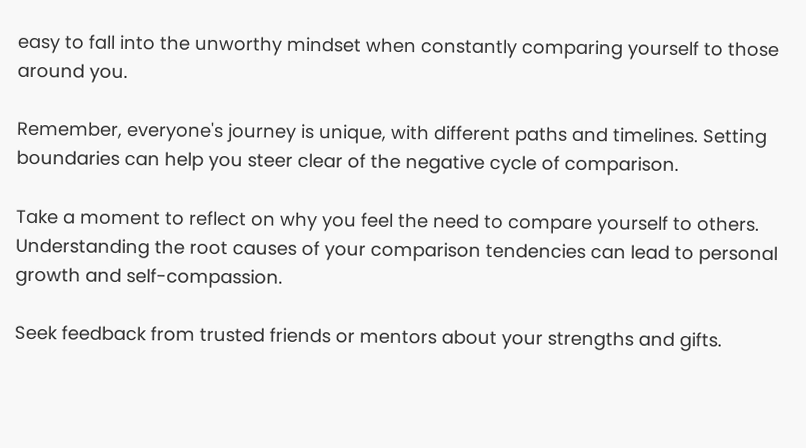easy to fall into the unworthy mindset when constantly comparing yourself to those around you.

Remember, everyone's journey is unique, with different paths and timelines. Setting boundaries can help you steer clear of the negative cycle of comparison.

Take a moment to reflect on why you feel the need to compare yourself to others. Understanding the root causes of your comparison tendencies can lead to personal growth and self-compassion.

Seek feedback from trusted friends or mentors about your strengths and gifts.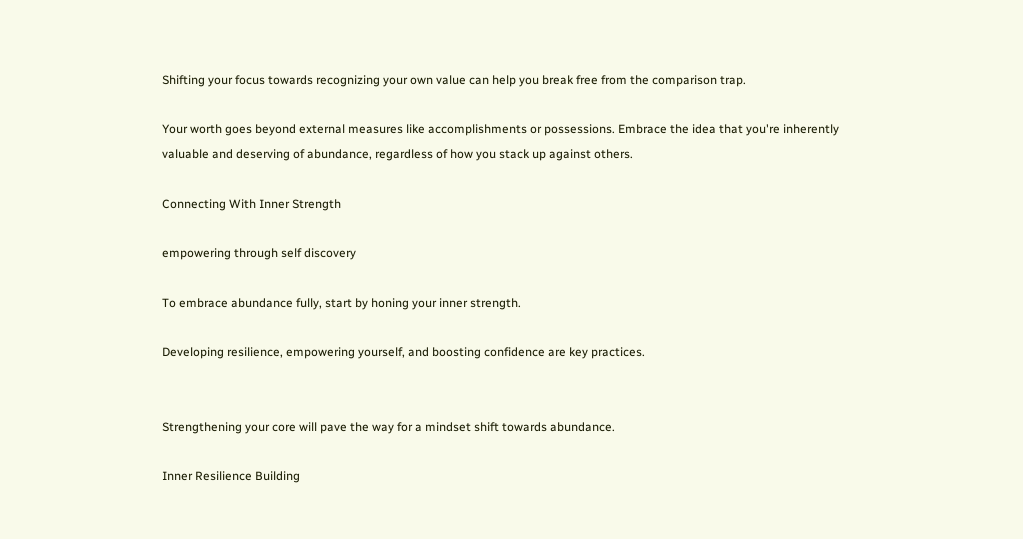Shifting your focus towards recognizing your own value can help you break free from the comparison trap.

Your worth goes beyond external measures like accomplishments or possessions. Embrace the idea that you're inherently valuable and deserving of abundance, regardless of how you stack up against others.

Connecting With Inner Strength

empowering through self discovery

To embrace abundance fully, start by honing your inner strength.

Developing resilience, empowering yourself, and boosting confidence are key practices.


Strengthening your core will pave the way for a mindset shift towards abundance.

Inner Resilience Building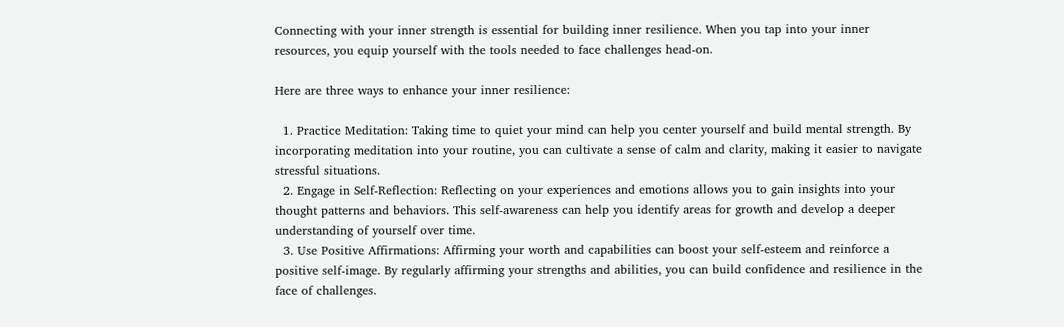Connecting with your inner strength is essential for building inner resilience. When you tap into your inner resources, you equip yourself with the tools needed to face challenges head-on.

Here are three ways to enhance your inner resilience:

  1. Practice Meditation: Taking time to quiet your mind can help you center yourself and build mental strength. By incorporating meditation into your routine, you can cultivate a sense of calm and clarity, making it easier to navigate stressful situations.
  2. Engage in Self-Reflection: Reflecting on your experiences and emotions allows you to gain insights into your thought patterns and behaviors. This self-awareness can help you identify areas for growth and develop a deeper understanding of yourself over time.
  3. Use Positive Affirmations: Affirming your worth and capabilities can boost your self-esteem and reinforce a positive self-image. By regularly affirming your strengths and abilities, you can build confidence and resilience in the face of challenges.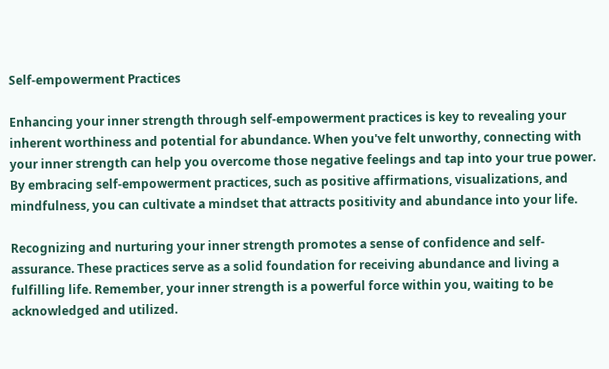Self-empowerment Practices

Enhancing your inner strength through self-empowerment practices is key to revealing your inherent worthiness and potential for abundance. When you've felt unworthy, connecting with your inner strength can help you overcome those negative feelings and tap into your true power. By embracing self-empowerment practices, such as positive affirmations, visualizations, and mindfulness, you can cultivate a mindset that attracts positivity and abundance into your life.

Recognizing and nurturing your inner strength promotes a sense of confidence and self-assurance. These practices serve as a solid foundation for receiving abundance and living a fulfilling life. Remember, your inner strength is a powerful force within you, waiting to be acknowledged and utilized.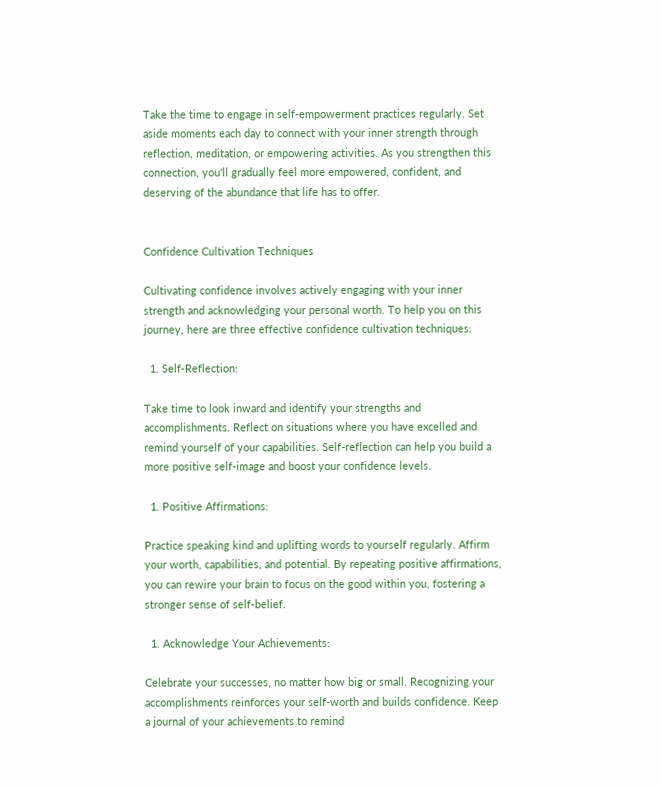Take the time to engage in self-empowerment practices regularly. Set aside moments each day to connect with your inner strength through reflection, meditation, or empowering activities. As you strengthen this connection, you'll gradually feel more empowered, confident, and deserving of the abundance that life has to offer.


Confidence Cultivation Techniques

Cultivating confidence involves actively engaging with your inner strength and acknowledging your personal worth. To help you on this journey, here are three effective confidence cultivation techniques:

  1. Self-Reflection:

Take time to look inward and identify your strengths and accomplishments. Reflect on situations where you have excelled and remind yourself of your capabilities. Self-reflection can help you build a more positive self-image and boost your confidence levels.

  1. Positive Affirmations:

Practice speaking kind and uplifting words to yourself regularly. Affirm your worth, capabilities, and potential. By repeating positive affirmations, you can rewire your brain to focus on the good within you, fostering a stronger sense of self-belief.

  1. Acknowledge Your Achievements:

Celebrate your successes, no matter how big or small. Recognizing your accomplishments reinforces your self-worth and builds confidence. Keep a journal of your achievements to remind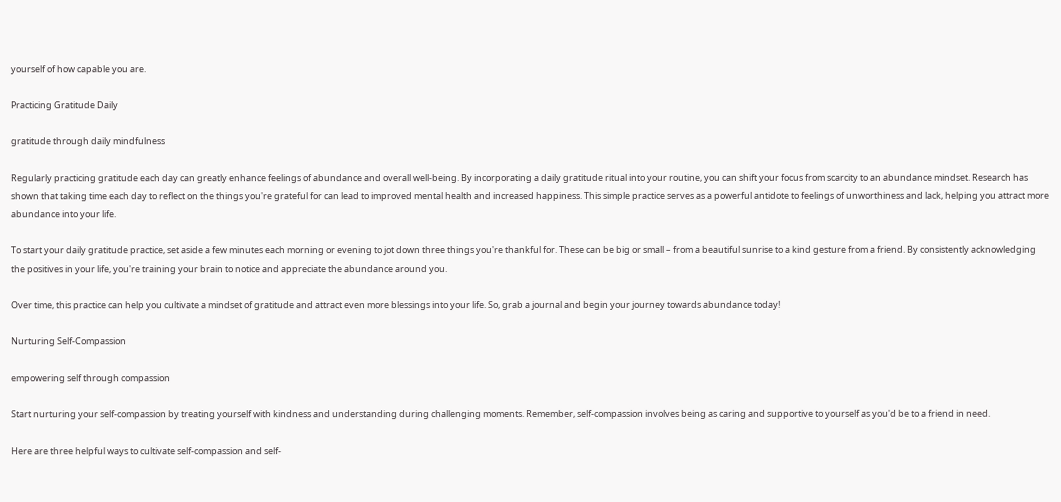yourself of how capable you are.

Practicing Gratitude Daily

gratitude through daily mindfulness

Regularly practicing gratitude each day can greatly enhance feelings of abundance and overall well-being. By incorporating a daily gratitude ritual into your routine, you can shift your focus from scarcity to an abundance mindset. Research has shown that taking time each day to reflect on the things you're grateful for can lead to improved mental health and increased happiness. This simple practice serves as a powerful antidote to feelings of unworthiness and lack, helping you attract more abundance into your life.

To start your daily gratitude practice, set aside a few minutes each morning or evening to jot down three things you're thankful for. These can be big or small – from a beautiful sunrise to a kind gesture from a friend. By consistently acknowledging the positives in your life, you're training your brain to notice and appreciate the abundance around you.

Over time, this practice can help you cultivate a mindset of gratitude and attract even more blessings into your life. So, grab a journal and begin your journey towards abundance today!

Nurturing Self-Compassion

empowering self through compassion

Start nurturing your self-compassion by treating yourself with kindness and understanding during challenging moments. Remember, self-compassion involves being as caring and supportive to yourself as you'd be to a friend in need.

Here are three helpful ways to cultivate self-compassion and self-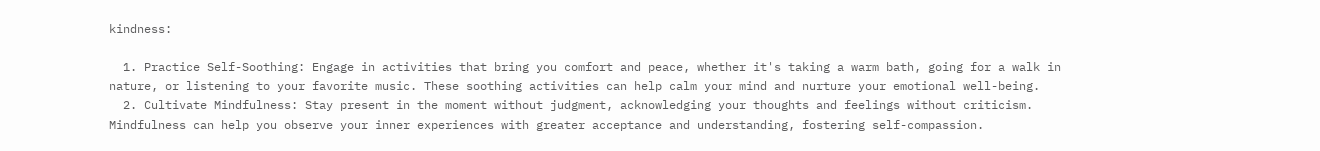kindness:

  1. Practice Self-Soothing: Engage in activities that bring you comfort and peace, whether it's taking a warm bath, going for a walk in nature, or listening to your favorite music. These soothing activities can help calm your mind and nurture your emotional well-being.
  2. Cultivate Mindfulness: Stay present in the moment without judgment, acknowledging your thoughts and feelings without criticism. Mindfulness can help you observe your inner experiences with greater acceptance and understanding, fostering self-compassion.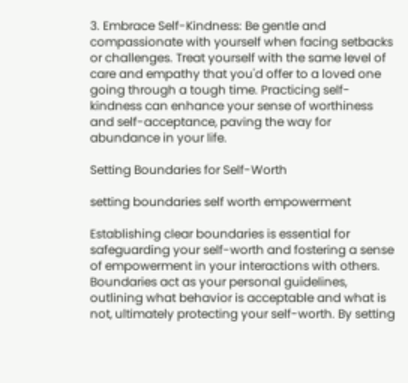3. Embrace Self-Kindness: Be gentle and compassionate with yourself when facing setbacks or challenges. Treat yourself with the same level of care and empathy that you'd offer to a loved one going through a tough time. Practicing self-kindness can enhance your sense of worthiness and self-acceptance, paving the way for abundance in your life.

Setting Boundaries for Self-Worth

setting boundaries self worth empowerment

Establishing clear boundaries is essential for safeguarding your self-worth and fostering a sense of empowerment in your interactions with others. Boundaries act as your personal guidelines, outlining what behavior is acceptable and what is not, ultimately protecting your self-worth. By setting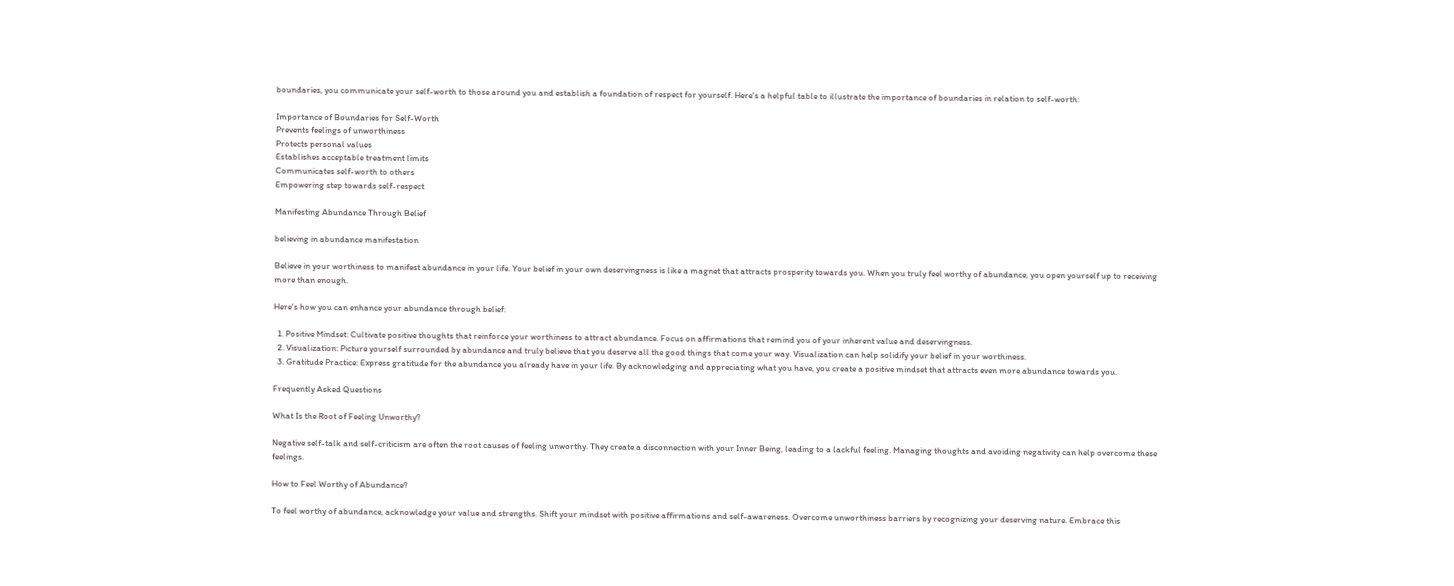boundaries, you communicate your self-worth to those around you and establish a foundation of respect for yourself. Here's a helpful table to illustrate the importance of boundaries in relation to self-worth:

Importance of Boundaries for Self-Worth
Prevents feelings of unworthiness
Protects personal values
Establishes acceptable treatment limits
Communicates self-worth to others
Empowering step towards self-respect

Manifesting Abundance Through Belief

believing in abundance manifestation

Believe in your worthiness to manifest abundance in your life. Your belief in your own deservingness is like a magnet that attracts prosperity towards you. When you truly feel worthy of abundance, you open yourself up to receiving more than enough.

Here's how you can enhance your abundance through belief:

  1. Positive Mindset: Cultivate positive thoughts that reinforce your worthiness to attract abundance. Focus on affirmations that remind you of your inherent value and deservingness.
  2. Visualization: Picture yourself surrounded by abundance and truly believe that you deserve all the good things that come your way. Visualization can help solidify your belief in your worthiness.
  3. Gratitude Practice: Express gratitude for the abundance you already have in your life. By acknowledging and appreciating what you have, you create a positive mindset that attracts even more abundance towards you.

Frequently Asked Questions

What Is the Root of Feeling Unworthy?

Negative self-talk and self-criticism are often the root causes of feeling unworthy. They create a disconnection with your Inner Being, leading to a lackful feeling. Managing thoughts and avoiding negativity can help overcome these feelings.

How to Feel Worthy of Abundance?

To feel worthy of abundance, acknowledge your value and strengths. Shift your mindset with positive affirmations and self-awareness. Overcome unworthiness barriers by recognizing your deserving nature. Embrace this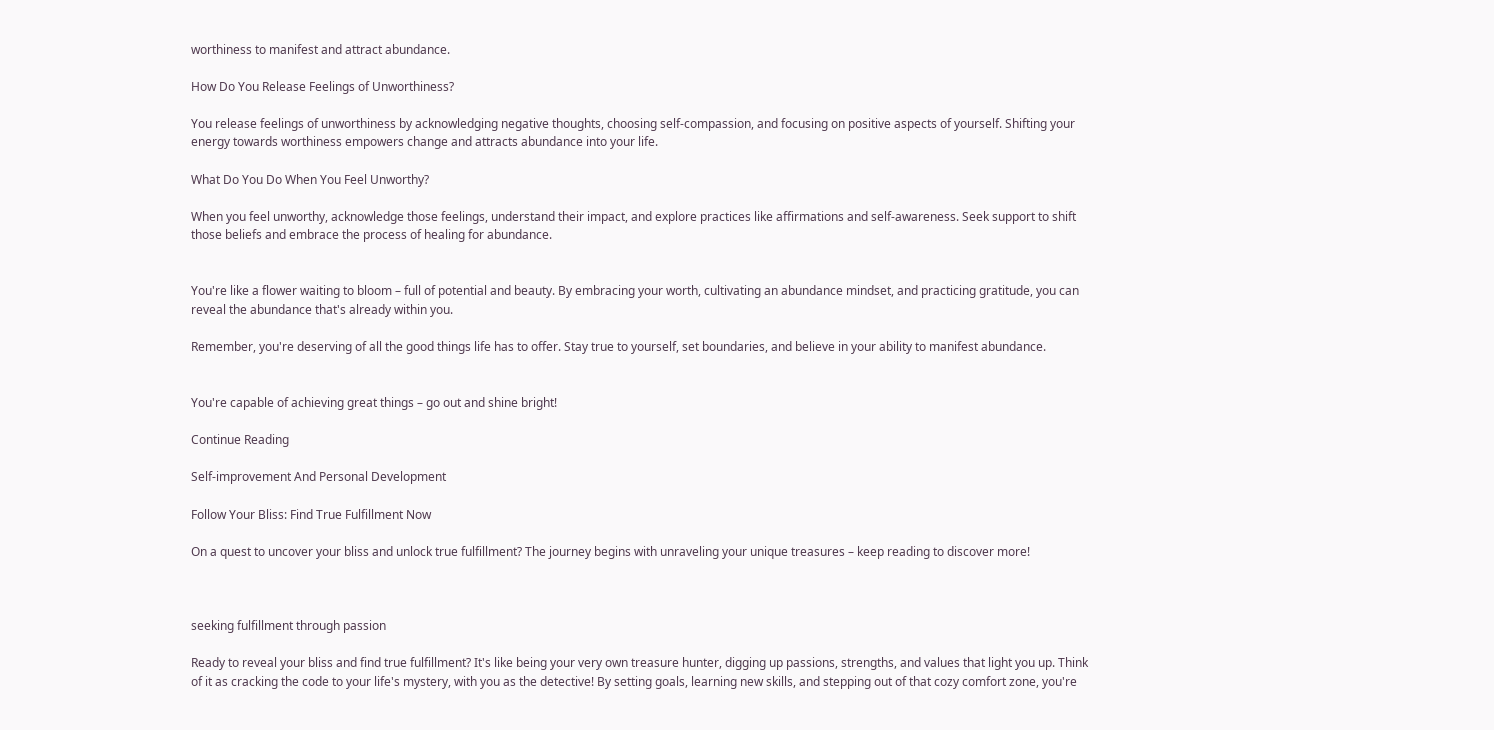worthiness to manifest and attract abundance.

How Do You Release Feelings of Unworthiness?

You release feelings of unworthiness by acknowledging negative thoughts, choosing self-compassion, and focusing on positive aspects of yourself. Shifting your energy towards worthiness empowers change and attracts abundance into your life.

What Do You Do When You Feel Unworthy?

When you feel unworthy, acknowledge those feelings, understand their impact, and explore practices like affirmations and self-awareness. Seek support to shift those beliefs and embrace the process of healing for abundance.


You're like a flower waiting to bloom – full of potential and beauty. By embracing your worth, cultivating an abundance mindset, and practicing gratitude, you can reveal the abundance that's already within you.

Remember, you're deserving of all the good things life has to offer. Stay true to yourself, set boundaries, and believe in your ability to manifest abundance.


You're capable of achieving great things – go out and shine bright!

Continue Reading

Self-improvement And Personal Development

Follow Your Bliss: Find True Fulfillment Now

On a quest to uncover your bliss and unlock true fulfillment? The journey begins with unraveling your unique treasures – keep reading to discover more!



seeking fulfillment through passion

Ready to reveal your bliss and find true fulfillment? It's like being your very own treasure hunter, digging up passions, strengths, and values that light you up. Think of it as cracking the code to your life's mystery, with you as the detective! By setting goals, learning new skills, and stepping out of that cozy comfort zone, you're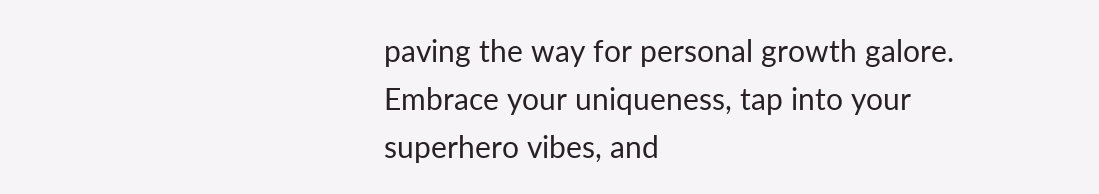paving the way for personal growth galore. Embrace your uniqueness, tap into your superhero vibes, and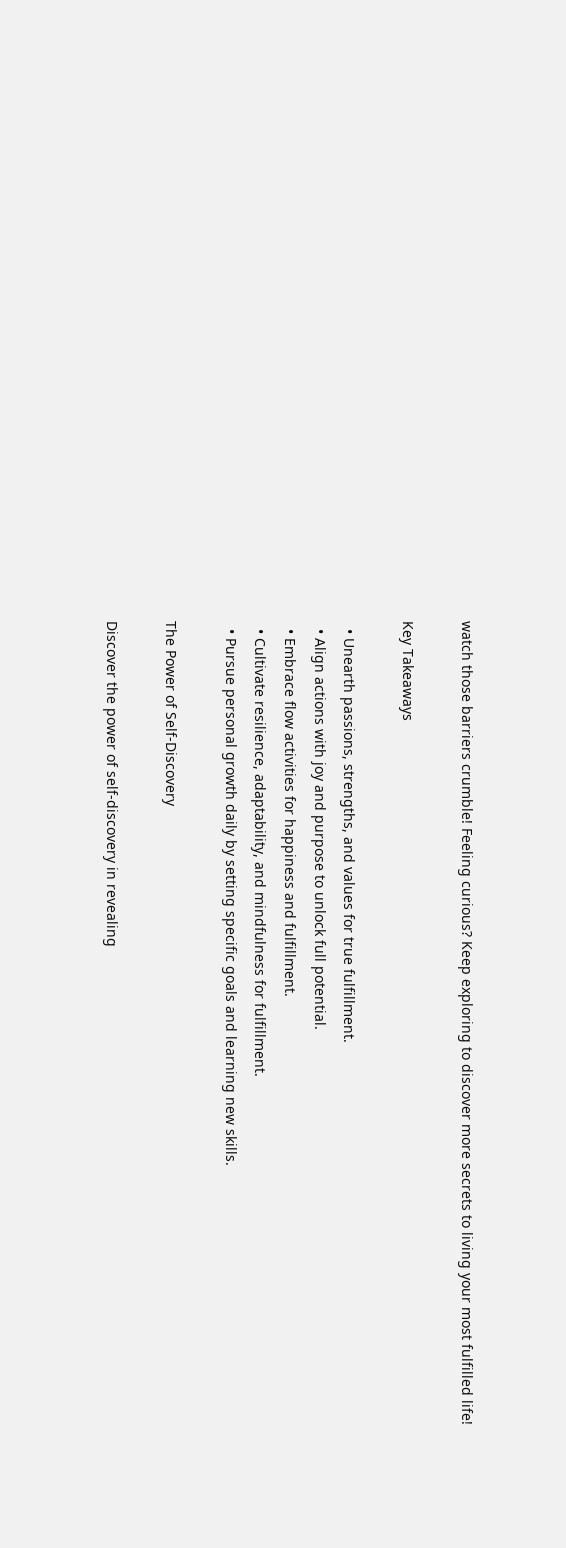watch those barriers crumble! Feeling curious? Keep exploring to discover more secrets to living your most fulfilled life!

Key Takeaways

  • Unearth passions, strengths, and values for true fulfillment.
  • Align actions with joy and purpose to unlock full potential.
  • Embrace flow activities for happiness and fulfillment.
  • Cultivate resilience, adaptability, and mindfulness for fulfillment.
  • Pursue personal growth daily by setting specific goals and learning new skills.

The Power of Self-Discovery

Discover the power of self-discovery in revealing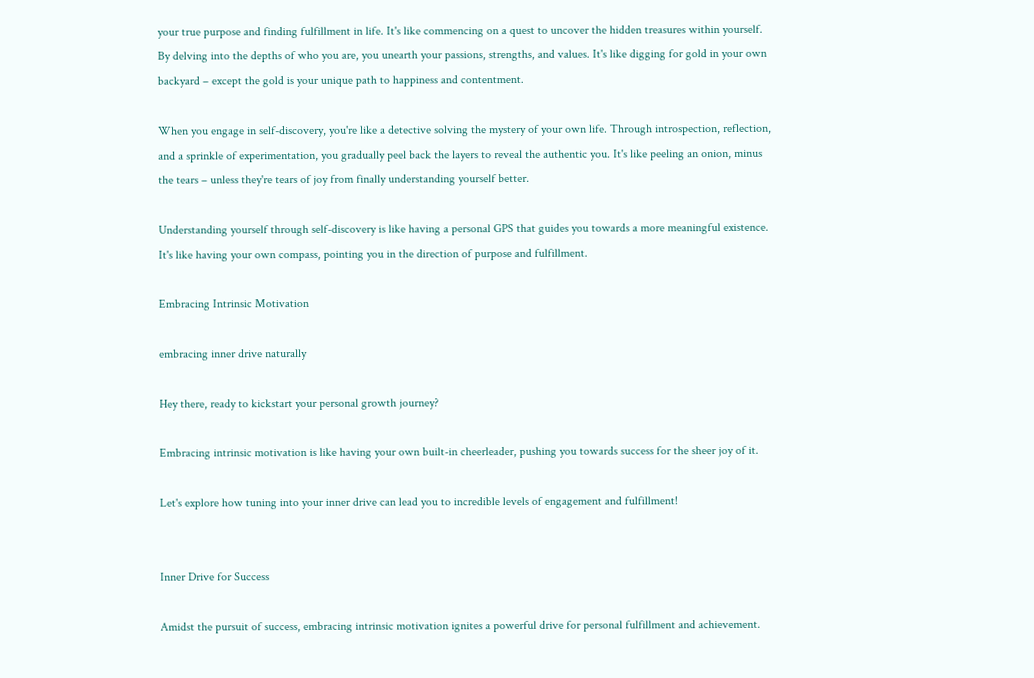your true purpose and finding fulfillment in life. It's like commencing on a quest to uncover the hidden treasures within yourself. By delving into the depths of who you are, you unearth your passions, strengths, and values. It's like digging for gold in your own backyard – except the gold is your unique path to happiness and contentment.

When you engage in self-discovery, you're like a detective solving the mystery of your own life. Through introspection, reflection, and a sprinkle of experimentation, you gradually peel back the layers to reveal the authentic you. It's like peeling an onion, minus the tears – unless they're tears of joy from finally understanding yourself better.

Understanding yourself through self-discovery is like having a personal GPS that guides you towards a more meaningful existence. It's like having your own compass, pointing you in the direction of purpose and fulfillment.

Embracing Intrinsic Motivation

embracing inner drive naturally

Hey there, ready to kickstart your personal growth journey?

Embracing intrinsic motivation is like having your own built-in cheerleader, pushing you towards success for the sheer joy of it.

Let's explore how tuning into your inner drive can lead you to incredible levels of engagement and fulfillment!


Inner Drive for Success

Amidst the pursuit of success, embracing intrinsic motivation ignites a powerful drive for personal fulfillment and achievement.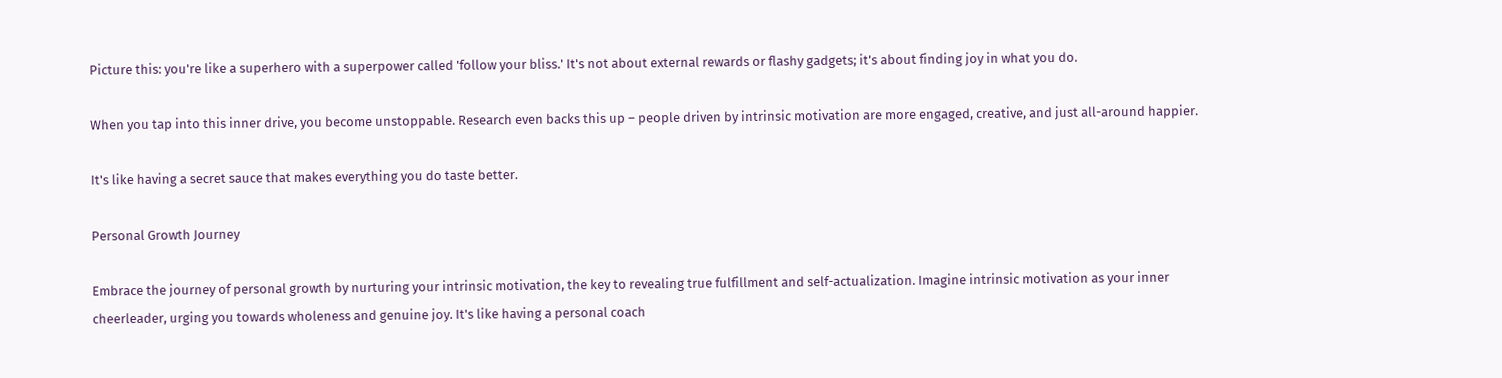Picture this: you're like a superhero with a superpower called 'follow your bliss.' It's not about external rewards or flashy gadgets; it's about finding joy in what you do.

When you tap into this inner drive, you become unstoppable. Research even backs this up – people driven by intrinsic motivation are more engaged, creative, and just all-around happier.

It's like having a secret sauce that makes everything you do taste better.

Personal Growth Journey

Embrace the journey of personal growth by nurturing your intrinsic motivation, the key to revealing true fulfillment and self-actualization. Imagine intrinsic motivation as your inner cheerleader, urging you towards wholeness and genuine joy. It's like having a personal coach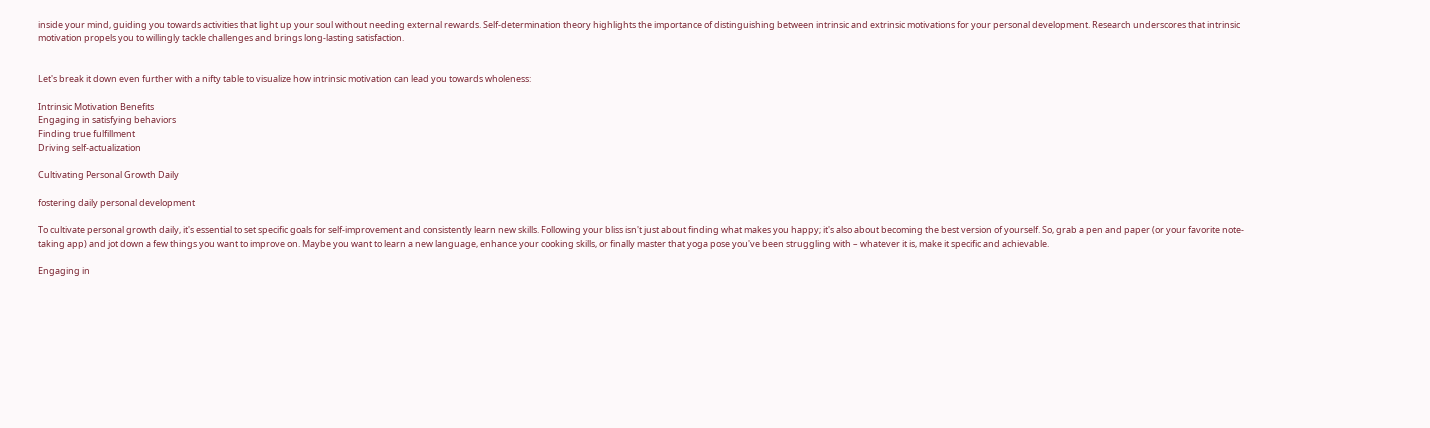inside your mind, guiding you towards activities that light up your soul without needing external rewards. Self-determination theory highlights the importance of distinguishing between intrinsic and extrinsic motivations for your personal development. Research underscores that intrinsic motivation propels you to willingly tackle challenges and brings long-lasting satisfaction.


Let's break it down even further with a nifty table to visualize how intrinsic motivation can lead you towards wholeness:

Intrinsic Motivation Benefits
Engaging in satisfying behaviors
Finding true fulfillment
Driving self-actualization

Cultivating Personal Growth Daily

fostering daily personal development

To cultivate personal growth daily, it's essential to set specific goals for self-improvement and consistently learn new skills. Following your bliss isn't just about finding what makes you happy; it's also about becoming the best version of yourself. So, grab a pen and paper (or your favorite note-taking app) and jot down a few things you want to improve on. Maybe you want to learn a new language, enhance your cooking skills, or finally master that yoga pose you've been struggling with – whatever it is, make it specific and achievable.

Engaging in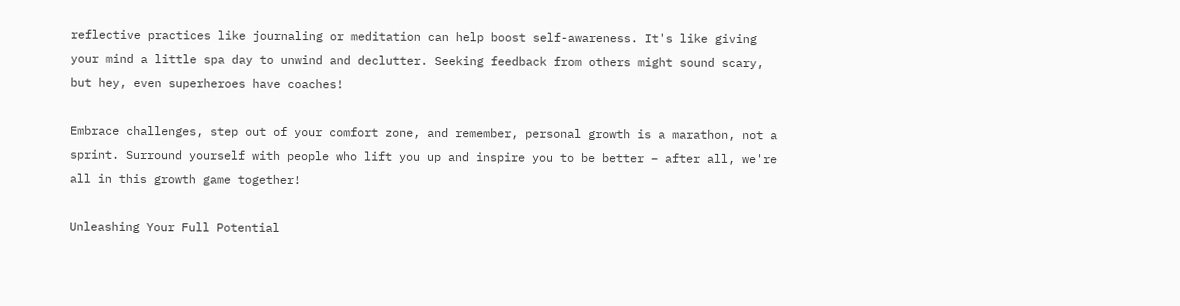reflective practices like journaling or meditation can help boost self-awareness. It's like giving your mind a little spa day to unwind and declutter. Seeking feedback from others might sound scary, but hey, even superheroes have coaches!

Embrace challenges, step out of your comfort zone, and remember, personal growth is a marathon, not a sprint. Surround yourself with people who lift you up and inspire you to be better – after all, we're all in this growth game together!

Unleashing Your Full Potential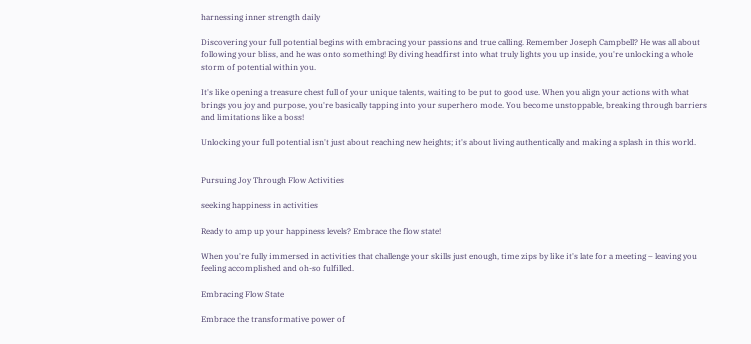harnessing inner strength daily

Discovering your full potential begins with embracing your passions and true calling. Remember Joseph Campbell? He was all about following your bliss, and he was onto something! By diving headfirst into what truly lights you up inside, you're unlocking a whole storm of potential within you.

It's like opening a treasure chest full of your unique talents, waiting to be put to good use. When you align your actions with what brings you joy and purpose, you're basically tapping into your superhero mode. You become unstoppable, breaking through barriers and limitations like a boss!

Unlocking your full potential isn't just about reaching new heights; it's about living authentically and making a splash in this world.


Pursuing Joy Through Flow Activities

seeking happiness in activities

Ready to amp up your happiness levels? Embrace the flow state!

When you're fully immersed in activities that challenge your skills just enough, time zips by like it's late for a meeting – leaving you feeling accomplished and oh-so fulfilled.

Embracing Flow State

Embrace the transformative power of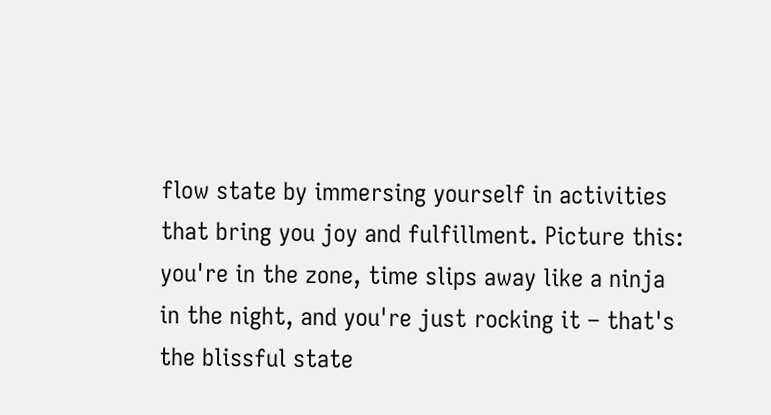flow state by immersing yourself in activities that bring you joy and fulfillment. Picture this: you're in the zone, time slips away like a ninja in the night, and you're just rocking it – that's the blissful state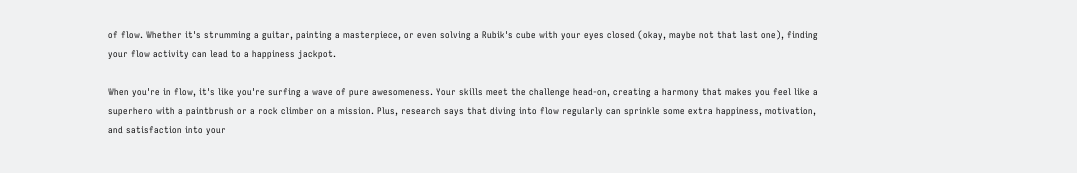of flow. Whether it's strumming a guitar, painting a masterpiece, or even solving a Rubik's cube with your eyes closed (okay, maybe not that last one), finding your flow activity can lead to a happiness jackpot.

When you're in flow, it's like you're surfing a wave of pure awesomeness. Your skills meet the challenge head-on, creating a harmony that makes you feel like a superhero with a paintbrush or a rock climber on a mission. Plus, research says that diving into flow regularly can sprinkle some extra happiness, motivation, and satisfaction into your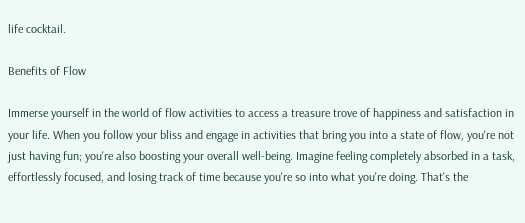life cocktail.

Benefits of Flow

Immerse yourself in the world of flow activities to access a treasure trove of happiness and satisfaction in your life. When you follow your bliss and engage in activities that bring you into a state of flow, you're not just having fun; you're also boosting your overall well-being. Imagine feeling completely absorbed in a task, effortlessly focused, and losing track of time because you're so into what you're doing. That's the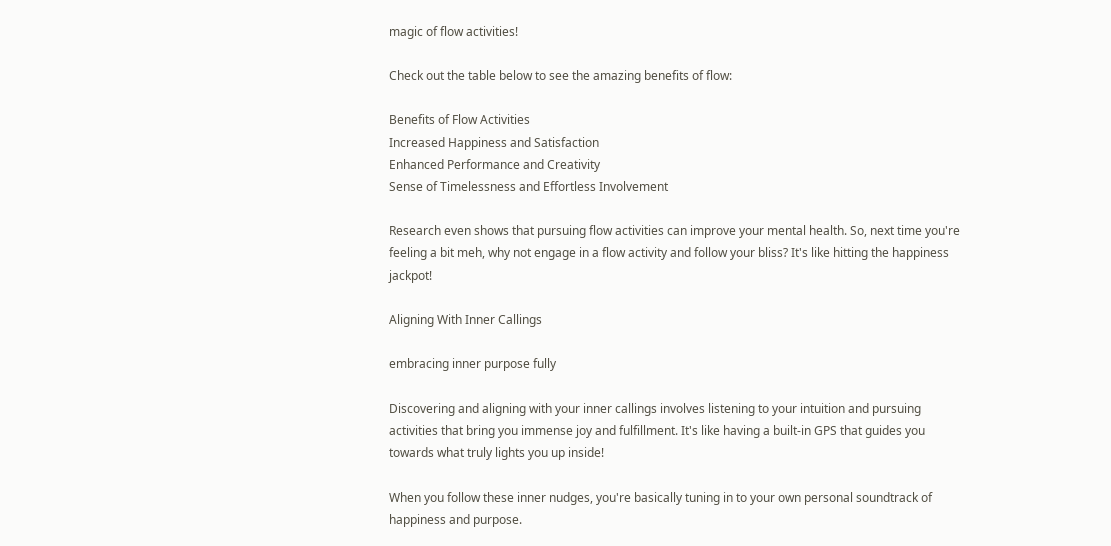magic of flow activities!

Check out the table below to see the amazing benefits of flow:

Benefits of Flow Activities
Increased Happiness and Satisfaction
Enhanced Performance and Creativity
Sense of Timelessness and Effortless Involvement

Research even shows that pursuing flow activities can improve your mental health. So, next time you're feeling a bit meh, why not engage in a flow activity and follow your bliss? It's like hitting the happiness jackpot!

Aligning With Inner Callings

embracing inner purpose fully

Discovering and aligning with your inner callings involves listening to your intuition and pursuing activities that bring you immense joy and fulfillment. It's like having a built-in GPS that guides you towards what truly lights you up inside!

When you follow these inner nudges, you're basically tuning in to your own personal soundtrack of happiness and purpose.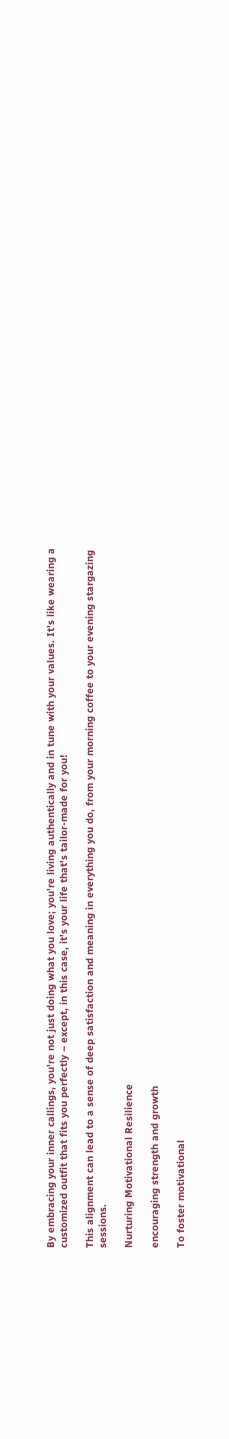By embracing your inner callings, you're not just doing what you love; you're living authentically and in tune with your values. It's like wearing a customized outfit that fits you perfectly – except, in this case, it's your life that's tailor-made for you!

This alignment can lead to a sense of deep satisfaction and meaning in everything you do, from your morning coffee to your evening stargazing sessions.

Nurturing Motivational Resilience

encouraging strength and growth

To foster motivational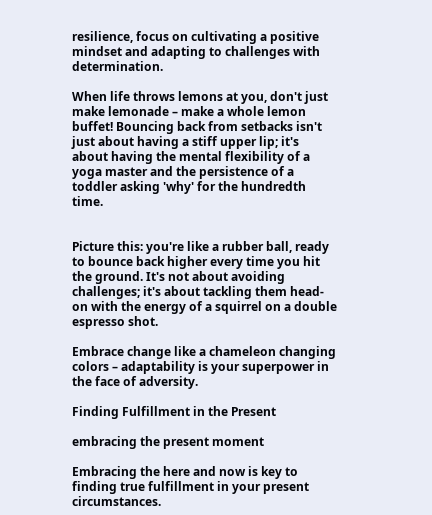resilience, focus on cultivating a positive mindset and adapting to challenges with determination.

When life throws lemons at you, don't just make lemonade – make a whole lemon buffet! Bouncing back from setbacks isn't just about having a stiff upper lip; it's about having the mental flexibility of a yoga master and the persistence of a toddler asking 'why' for the hundredth time.


Picture this: you're like a rubber ball, ready to bounce back higher every time you hit the ground. It's not about avoiding challenges; it's about tackling them head-on with the energy of a squirrel on a double espresso shot.

Embrace change like a chameleon changing colors – adaptability is your superpower in the face of adversity.

Finding Fulfillment in the Present

embracing the present moment

Embracing the here and now is key to finding true fulfillment in your present circumstances.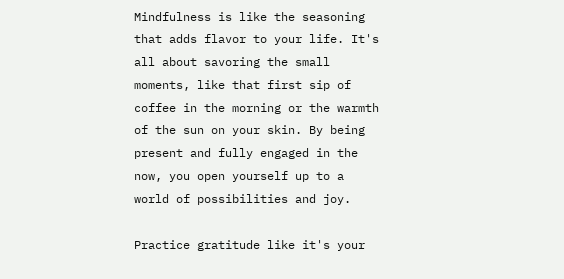Mindfulness is like the seasoning that adds flavor to your life. It's all about savoring the small moments, like that first sip of coffee in the morning or the warmth of the sun on your skin. By being present and fully engaged in the now, you open yourself up to a world of possibilities and joy.

Practice gratitude like it's your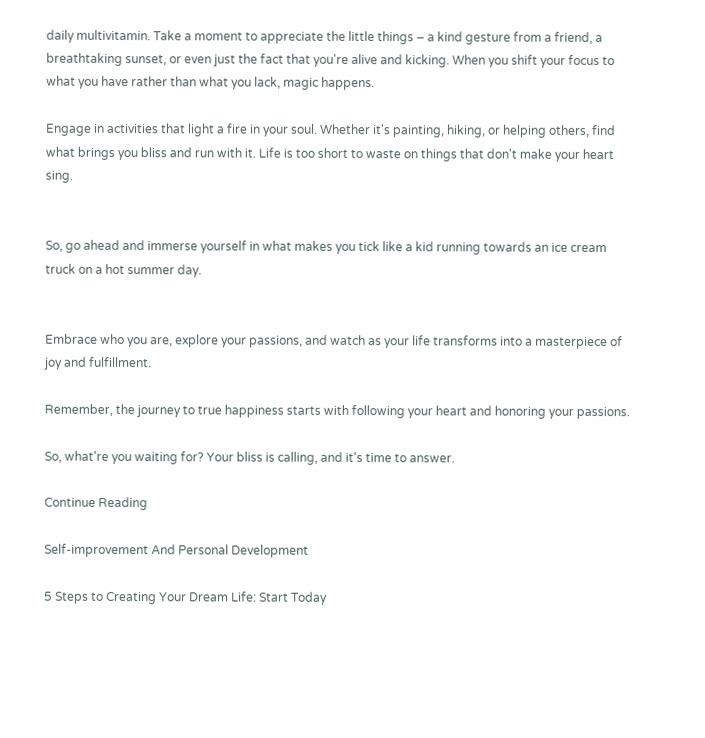daily multivitamin. Take a moment to appreciate the little things – a kind gesture from a friend, a breathtaking sunset, or even just the fact that you're alive and kicking. When you shift your focus to what you have rather than what you lack, magic happens.

Engage in activities that light a fire in your soul. Whether it's painting, hiking, or helping others, find what brings you bliss and run with it. Life is too short to waste on things that don't make your heart sing.


So, go ahead and immerse yourself in what makes you tick like a kid running towards an ice cream truck on a hot summer day.


Embrace who you are, explore your passions, and watch as your life transforms into a masterpiece of joy and fulfillment.

Remember, the journey to true happiness starts with following your heart and honoring your passions.

So, what're you waiting for? Your bliss is calling, and it's time to answer.

Continue Reading

Self-improvement And Personal Development

5 Steps to Creating Your Dream Life: Start Today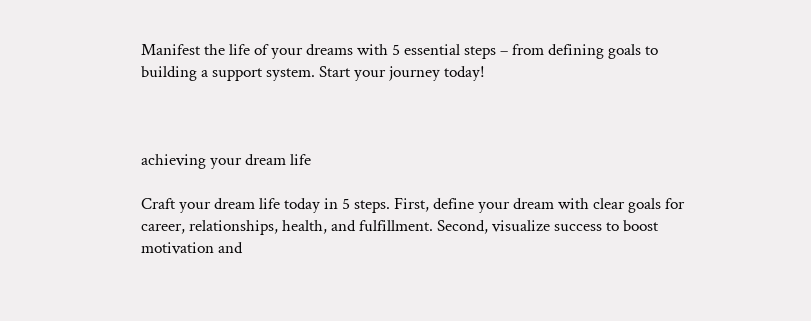Manifest the life of your dreams with 5 essential steps – from defining goals to building a support system. Start your journey today!



achieving your dream life

Craft your dream life today in 5 steps. First, define your dream with clear goals for career, relationships, health, and fulfillment. Second, visualize success to boost motivation and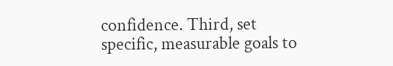confidence. Third, set specific, measurable goals to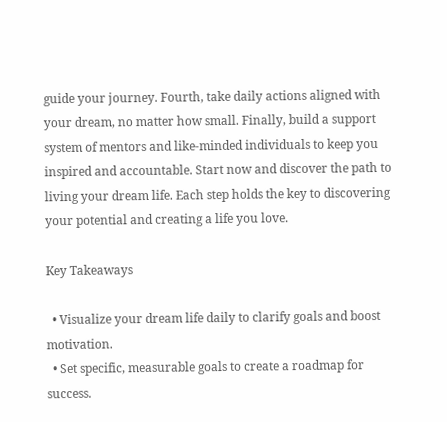guide your journey. Fourth, take daily actions aligned with your dream, no matter how small. Finally, build a support system of mentors and like-minded individuals to keep you inspired and accountable. Start now and discover the path to living your dream life. Each step holds the key to discovering your potential and creating a life you love.

Key Takeaways

  • Visualize your dream life daily to clarify goals and boost motivation.
  • Set specific, measurable goals to create a roadmap for success.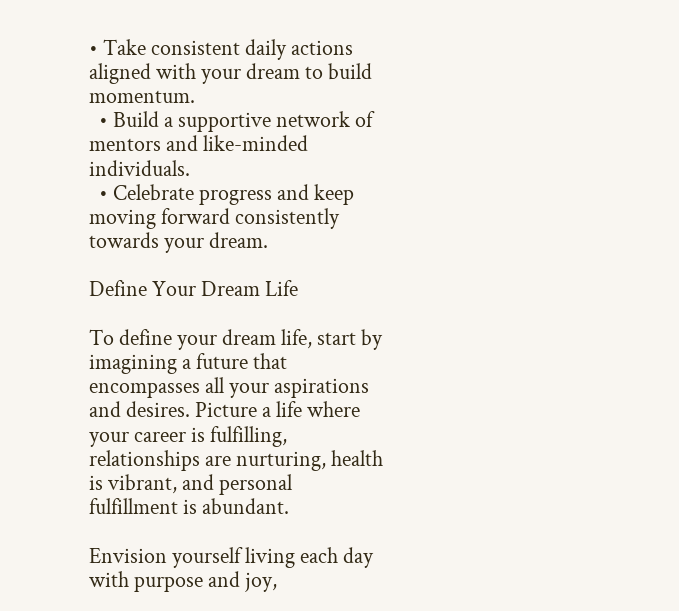• Take consistent daily actions aligned with your dream to build momentum.
  • Build a supportive network of mentors and like-minded individuals.
  • Celebrate progress and keep moving forward consistently towards your dream.

Define Your Dream Life

To define your dream life, start by imagining a future that encompasses all your aspirations and desires. Picture a life where your career is fulfilling, relationships are nurturing, health is vibrant, and personal fulfillment is abundant.

Envision yourself living each day with purpose and joy,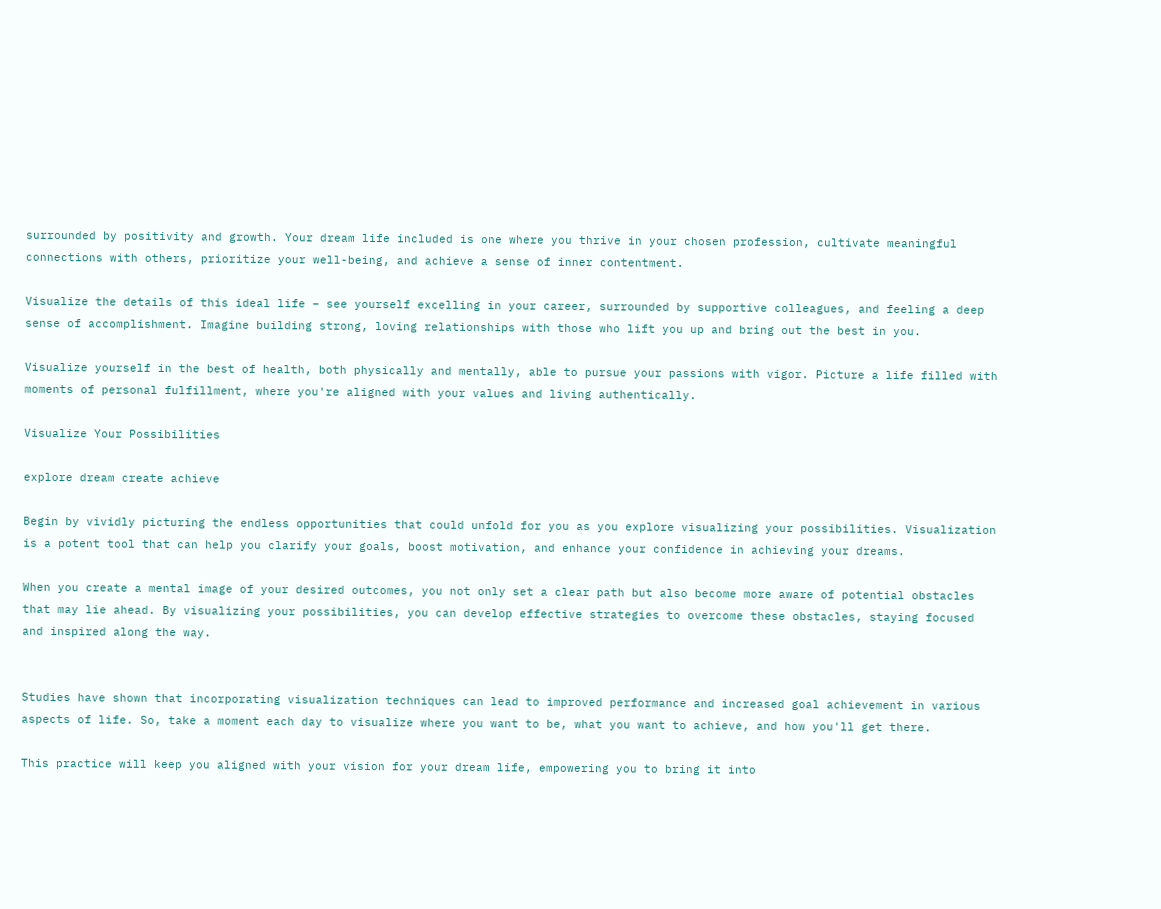surrounded by positivity and growth. Your dream life included is one where you thrive in your chosen profession, cultivate meaningful connections with others, prioritize your well-being, and achieve a sense of inner contentment.

Visualize the details of this ideal life – see yourself excelling in your career, surrounded by supportive colleagues, and feeling a deep sense of accomplishment. Imagine building strong, loving relationships with those who lift you up and bring out the best in you.

Visualize yourself in the best of health, both physically and mentally, able to pursue your passions with vigor. Picture a life filled with moments of personal fulfillment, where you're aligned with your values and living authentically.

Visualize Your Possibilities

explore dream create achieve

Begin by vividly picturing the endless opportunities that could unfold for you as you explore visualizing your possibilities. Visualization is a potent tool that can help you clarify your goals, boost motivation, and enhance your confidence in achieving your dreams.

When you create a mental image of your desired outcomes, you not only set a clear path but also become more aware of potential obstacles that may lie ahead. By visualizing your possibilities, you can develop effective strategies to overcome these obstacles, staying focused and inspired along the way.


Studies have shown that incorporating visualization techniques can lead to improved performance and increased goal achievement in various aspects of life. So, take a moment each day to visualize where you want to be, what you want to achieve, and how you'll get there.

This practice will keep you aligned with your vision for your dream life, empowering you to bring it into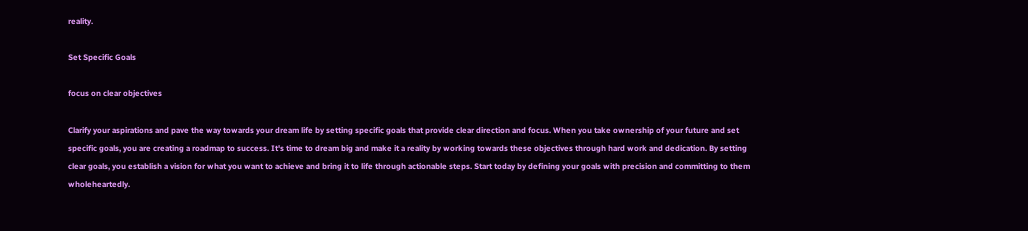reality.

Set Specific Goals

focus on clear objectives

Clarify your aspirations and pave the way towards your dream life by setting specific goals that provide clear direction and focus. When you take ownership of your future and set specific goals, you are creating a roadmap to success. It's time to dream big and make it a reality by working towards these objectives through hard work and dedication. By setting clear goals, you establish a vision for what you want to achieve and bring it to life through actionable steps. Start today by defining your goals with precision and committing to them wholeheartedly.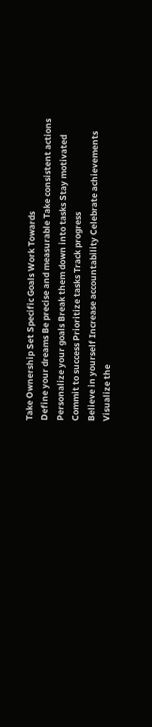Take Ownership Set Specific Goals Work Towards
Define your dreams Be precise and measurable Take consistent actions
Personalize your goals Break them down into tasks Stay motivated
Commit to success Prioritize tasks Track progress
Believe in yourself Increase accountability Celebrate achievements
Visualize the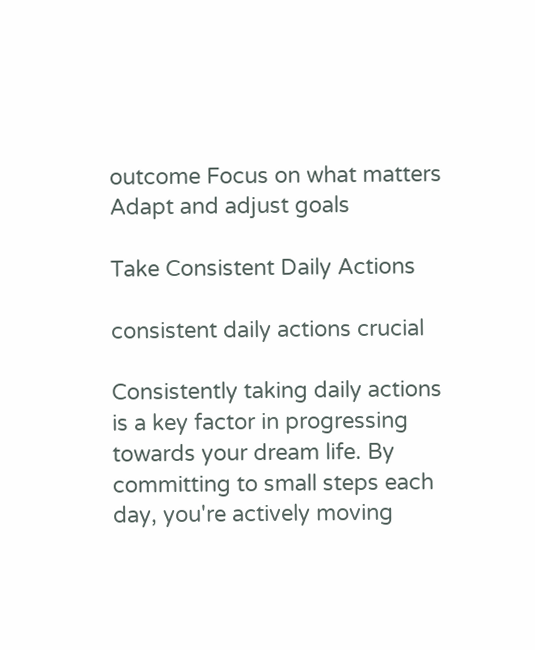outcome Focus on what matters Adapt and adjust goals

Take Consistent Daily Actions

consistent daily actions crucial

Consistently taking daily actions is a key factor in progressing towards your dream life. By committing to small steps each day, you're actively moving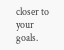closer to your goals.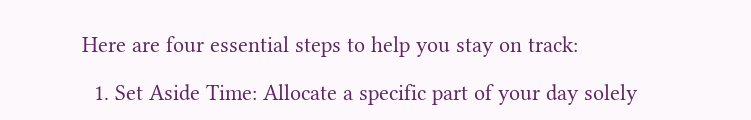Here are four essential steps to help you stay on track:

  1. Set Aside Time: Allocate a specific part of your day solely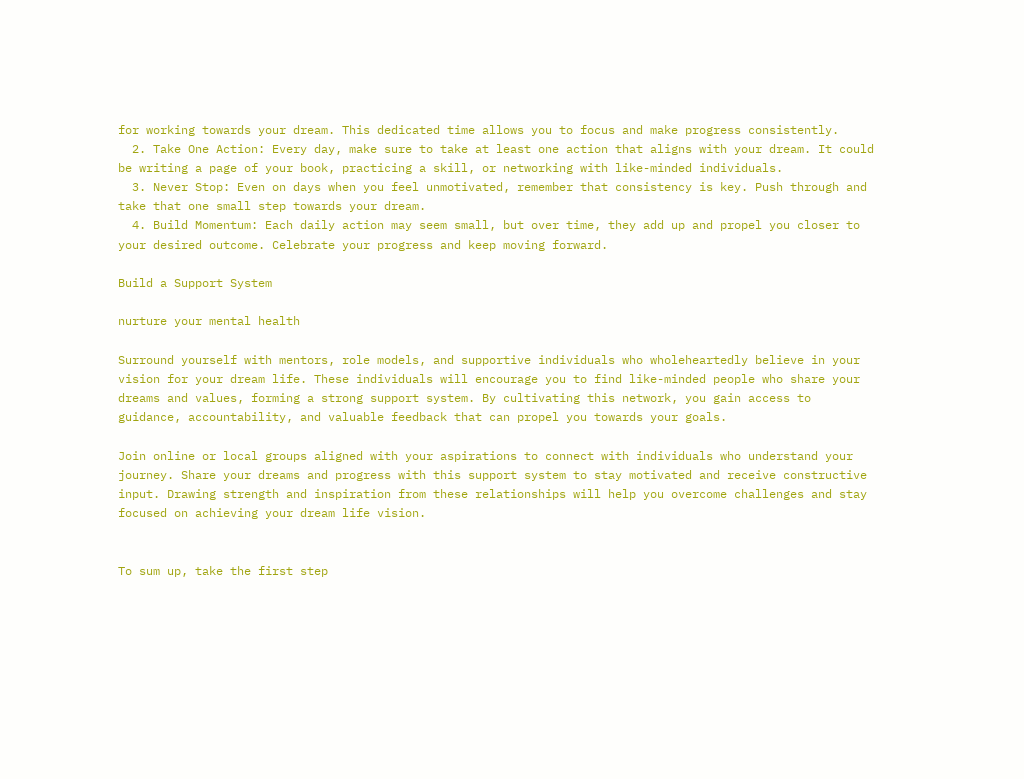for working towards your dream. This dedicated time allows you to focus and make progress consistently.
  2. Take One Action: Every day, make sure to take at least one action that aligns with your dream. It could be writing a page of your book, practicing a skill, or networking with like-minded individuals.
  3. Never Stop: Even on days when you feel unmotivated, remember that consistency is key. Push through and take that one small step towards your dream.
  4. Build Momentum: Each daily action may seem small, but over time, they add up and propel you closer to your desired outcome. Celebrate your progress and keep moving forward.

Build a Support System

nurture your mental health

Surround yourself with mentors, role models, and supportive individuals who wholeheartedly believe in your vision for your dream life. These individuals will encourage you to find like-minded people who share your dreams and values, forming a strong support system. By cultivating this network, you gain access to guidance, accountability, and valuable feedback that can propel you towards your goals.

Join online or local groups aligned with your aspirations to connect with individuals who understand your journey. Share your dreams and progress with this support system to stay motivated and receive constructive input. Drawing strength and inspiration from these relationships will help you overcome challenges and stay focused on achieving your dream life vision.


To sum up, take the first step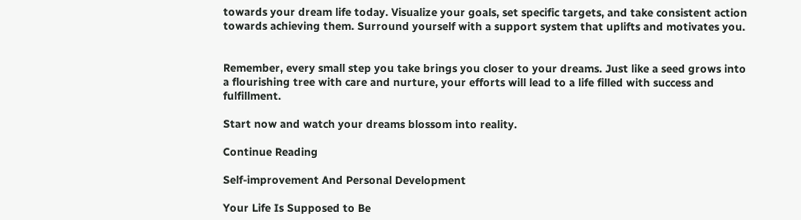towards your dream life today. Visualize your goals, set specific targets, and take consistent action towards achieving them. Surround yourself with a support system that uplifts and motivates you.


Remember, every small step you take brings you closer to your dreams. Just like a seed grows into a flourishing tree with care and nurture, your efforts will lead to a life filled with success and fulfillment.

Start now and watch your dreams blossom into reality.

Continue Reading

Self-improvement And Personal Development

Your Life Is Supposed to Be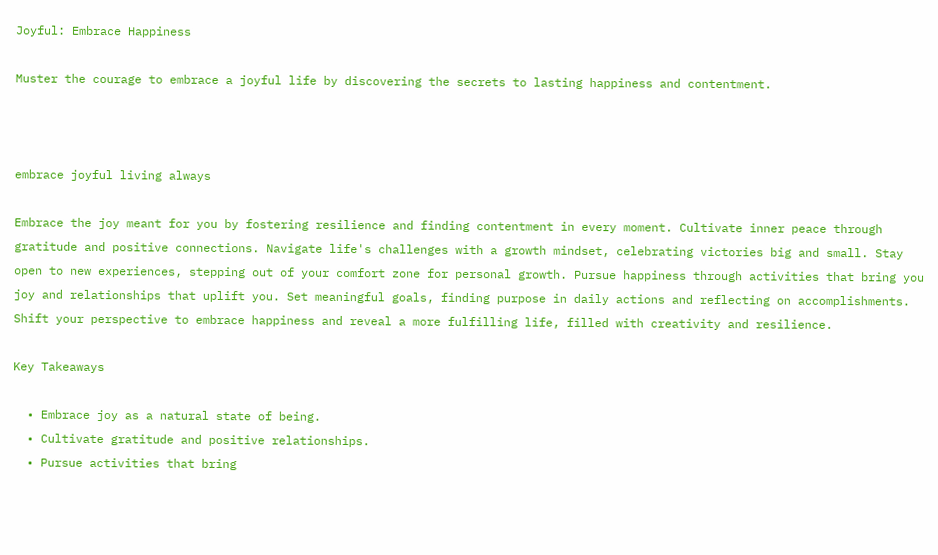Joyful: Embrace Happiness

Muster the courage to embrace a joyful life by discovering the secrets to lasting happiness and contentment.



embrace joyful living always

Embrace the joy meant for you by fostering resilience and finding contentment in every moment. Cultivate inner peace through gratitude and positive connections. Navigate life's challenges with a growth mindset, celebrating victories big and small. Stay open to new experiences, stepping out of your comfort zone for personal growth. Pursue happiness through activities that bring you joy and relationships that uplift you. Set meaningful goals, finding purpose in daily actions and reflecting on accomplishments. Shift your perspective to embrace happiness and reveal a more fulfilling life, filled with creativity and resilience.

Key Takeaways

  • Embrace joy as a natural state of being.
  • Cultivate gratitude and positive relationships.
  • Pursue activities that bring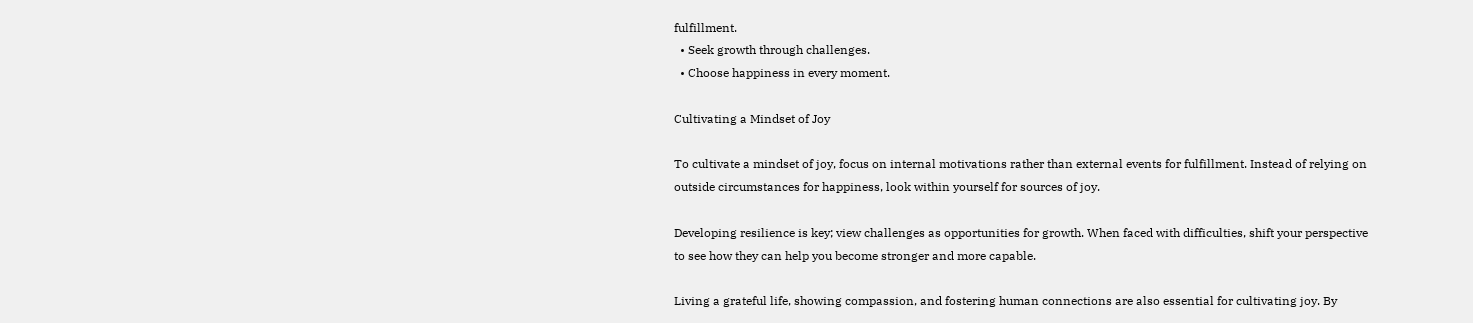fulfillment.
  • Seek growth through challenges.
  • Choose happiness in every moment.

Cultivating a Mindset of Joy

To cultivate a mindset of joy, focus on internal motivations rather than external events for fulfillment. Instead of relying on outside circumstances for happiness, look within yourself for sources of joy.

Developing resilience is key; view challenges as opportunities for growth. When faced with difficulties, shift your perspective to see how they can help you become stronger and more capable.

Living a grateful life, showing compassion, and fostering human connections are also essential for cultivating joy. By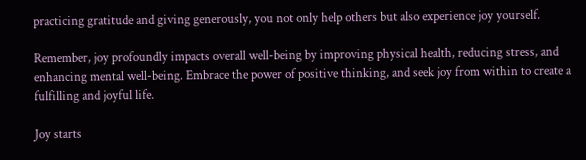practicing gratitude and giving generously, you not only help others but also experience joy yourself.

Remember, joy profoundly impacts overall well-being by improving physical health, reducing stress, and enhancing mental well-being. Embrace the power of positive thinking, and seek joy from within to create a fulfilling and joyful life.

Joy starts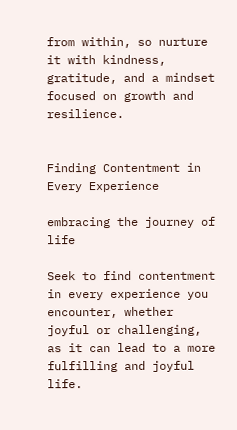from within, so nurture it with kindness, gratitude, and a mindset focused on growth and resilience.


Finding Contentment in Every Experience

embracing the journey of life

Seek to find contentment in every experience you encounter, whether joyful or challenging, as it can lead to a more fulfilling and joyful life.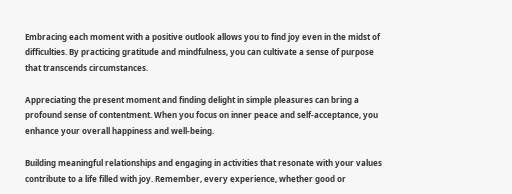Embracing each moment with a positive outlook allows you to find joy even in the midst of difficulties. By practicing gratitude and mindfulness, you can cultivate a sense of purpose that transcends circumstances.

Appreciating the present moment and finding delight in simple pleasures can bring a profound sense of contentment. When you focus on inner peace and self-acceptance, you enhance your overall happiness and well-being.

Building meaningful relationships and engaging in activities that resonate with your values contribute to a life filled with joy. Remember, every experience, whether good or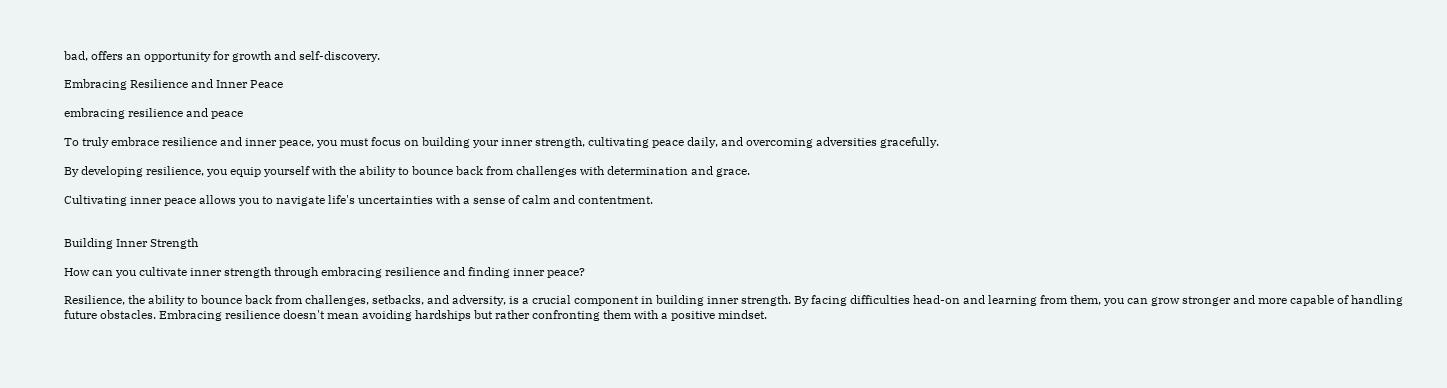bad, offers an opportunity for growth and self-discovery.

Embracing Resilience and Inner Peace

embracing resilience and peace

To truly embrace resilience and inner peace, you must focus on building your inner strength, cultivating peace daily, and overcoming adversities gracefully.

By developing resilience, you equip yourself with the ability to bounce back from challenges with determination and grace.

Cultivating inner peace allows you to navigate life's uncertainties with a sense of calm and contentment.


Building Inner Strength

How can you cultivate inner strength through embracing resilience and finding inner peace?

Resilience, the ability to bounce back from challenges, setbacks, and adversity, is a crucial component in building inner strength. By facing difficulties head-on and learning from them, you can grow stronger and more capable of handling future obstacles. Embracing resilience doesn't mean avoiding hardships but rather confronting them with a positive mindset.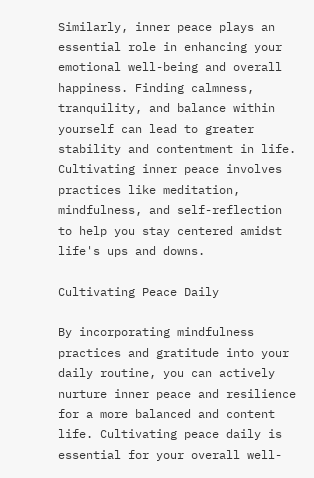Similarly, inner peace plays an essential role in enhancing your emotional well-being and overall happiness. Finding calmness, tranquility, and balance within yourself can lead to greater stability and contentment in life. Cultivating inner peace involves practices like meditation, mindfulness, and self-reflection to help you stay centered amidst life's ups and downs.

Cultivating Peace Daily

By incorporating mindfulness practices and gratitude into your daily routine, you can actively nurture inner peace and resilience for a more balanced and content life. Cultivating peace daily is essential for your overall well-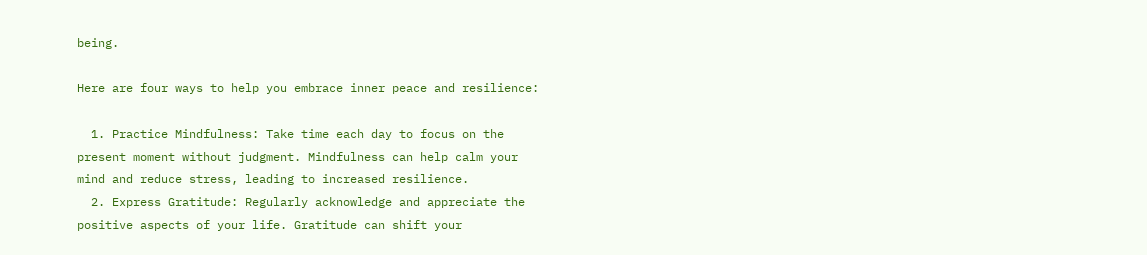being.

Here are four ways to help you embrace inner peace and resilience:

  1. Practice Mindfulness: Take time each day to focus on the present moment without judgment. Mindfulness can help calm your mind and reduce stress, leading to increased resilience.
  2. Express Gratitude: Regularly acknowledge and appreciate the positive aspects of your life. Gratitude can shift your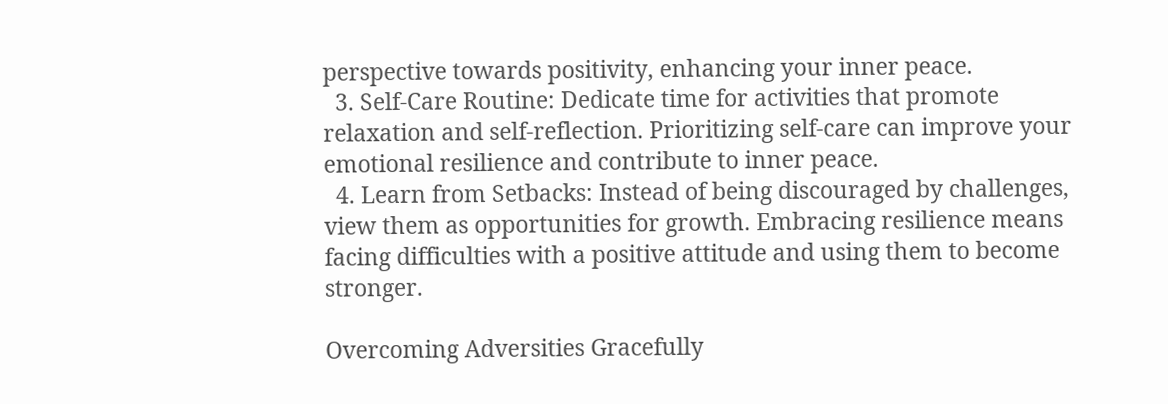perspective towards positivity, enhancing your inner peace.
  3. Self-Care Routine: Dedicate time for activities that promote relaxation and self-reflection. Prioritizing self-care can improve your emotional resilience and contribute to inner peace.
  4. Learn from Setbacks: Instead of being discouraged by challenges, view them as opportunities for growth. Embracing resilience means facing difficulties with a positive attitude and using them to become stronger.

Overcoming Adversities Gracefully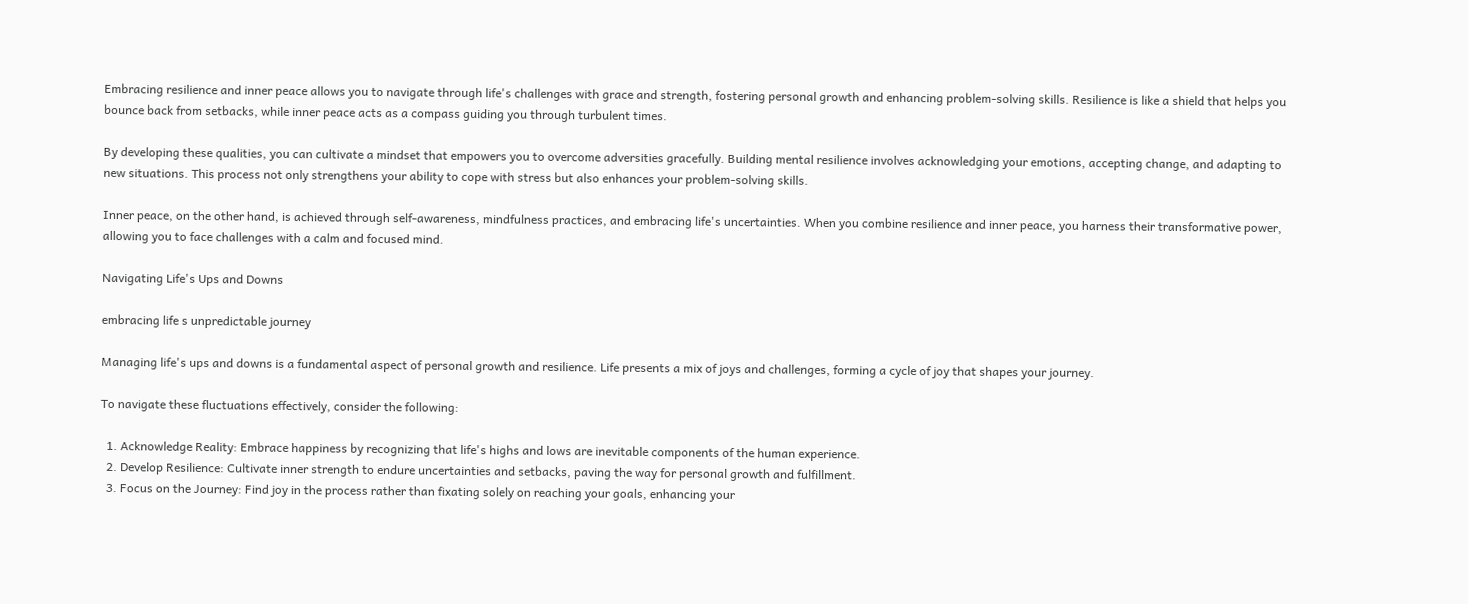Embracing resilience and inner peace allows you to navigate through life's challenges with grace and strength, fostering personal growth and enhancing problem-solving skills. Resilience is like a shield that helps you bounce back from setbacks, while inner peace acts as a compass guiding you through turbulent times.

By developing these qualities, you can cultivate a mindset that empowers you to overcome adversities gracefully. Building mental resilience involves acknowledging your emotions, accepting change, and adapting to new situations. This process not only strengthens your ability to cope with stress but also enhances your problem-solving skills.

Inner peace, on the other hand, is achieved through self-awareness, mindfulness practices, and embracing life's uncertainties. When you combine resilience and inner peace, you harness their transformative power, allowing you to face challenges with a calm and focused mind.

Navigating Life's Ups and Downs

embracing life s unpredictable journey

Managing life's ups and downs is a fundamental aspect of personal growth and resilience. Life presents a mix of joys and challenges, forming a cycle of joy that shapes your journey.

To navigate these fluctuations effectively, consider the following:

  1. Acknowledge Reality: Embrace happiness by recognizing that life's highs and lows are inevitable components of the human experience.
  2. Develop Resilience: Cultivate inner strength to endure uncertainties and setbacks, paving the way for personal growth and fulfillment.
  3. Focus on the Journey: Find joy in the process rather than fixating solely on reaching your goals, enhancing your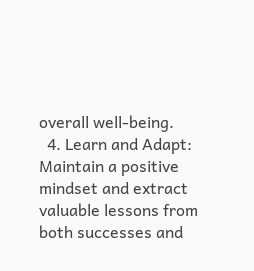overall well-being.
  4. Learn and Adapt: Maintain a positive mindset and extract valuable lessons from both successes and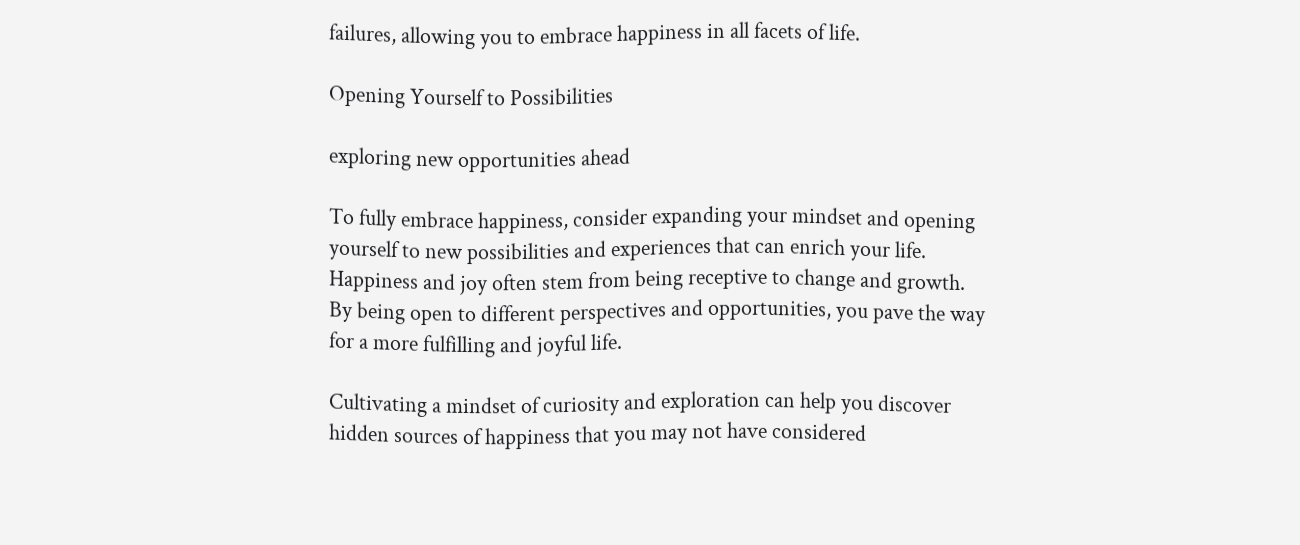failures, allowing you to embrace happiness in all facets of life.

Opening Yourself to Possibilities

exploring new opportunities ahead

To fully embrace happiness, consider expanding your mindset and opening yourself to new possibilities and experiences that can enrich your life. Happiness and joy often stem from being receptive to change and growth. By being open to different perspectives and opportunities, you pave the way for a more fulfilling and joyful life.

Cultivating a mindset of curiosity and exploration can help you discover hidden sources of happiness that you may not have considered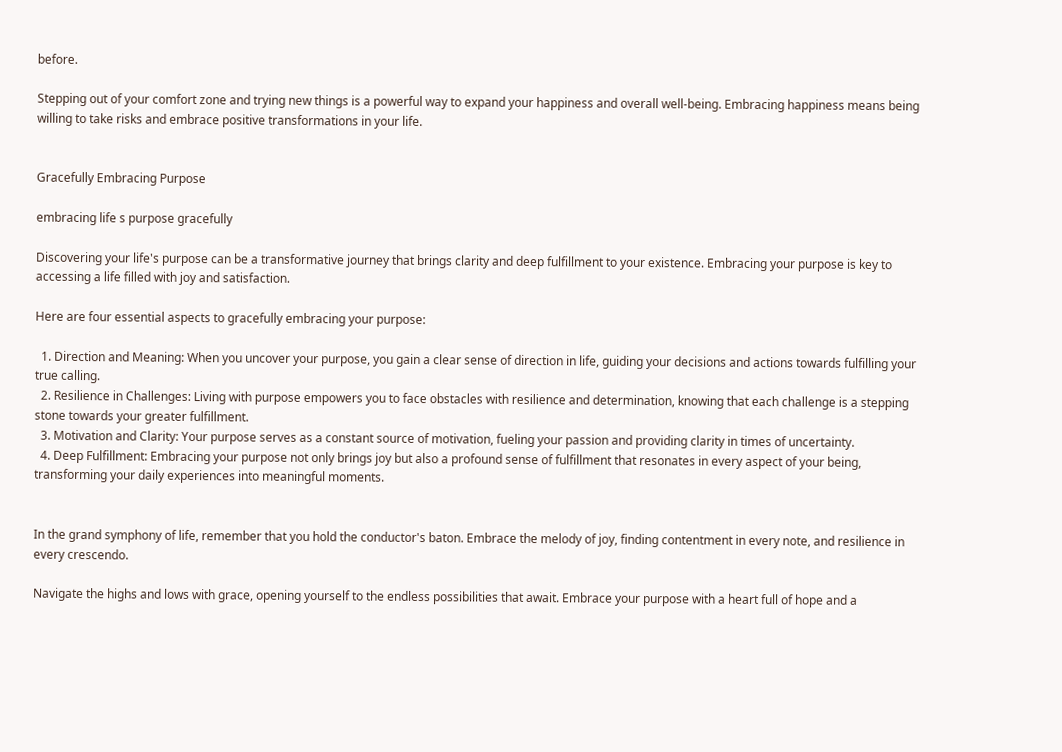before.

Stepping out of your comfort zone and trying new things is a powerful way to expand your happiness and overall well-being. Embracing happiness means being willing to take risks and embrace positive transformations in your life.


Gracefully Embracing Purpose

embracing life s purpose gracefully

Discovering your life's purpose can be a transformative journey that brings clarity and deep fulfillment to your existence. Embracing your purpose is key to accessing a life filled with joy and satisfaction.

Here are four essential aspects to gracefully embracing your purpose:

  1. Direction and Meaning: When you uncover your purpose, you gain a clear sense of direction in life, guiding your decisions and actions towards fulfilling your true calling.
  2. Resilience in Challenges: Living with purpose empowers you to face obstacles with resilience and determination, knowing that each challenge is a stepping stone towards your greater fulfillment.
  3. Motivation and Clarity: Your purpose serves as a constant source of motivation, fueling your passion and providing clarity in times of uncertainty.
  4. Deep Fulfillment: Embracing your purpose not only brings joy but also a profound sense of fulfillment that resonates in every aspect of your being, transforming your daily experiences into meaningful moments.


In the grand symphony of life, remember that you hold the conductor's baton. Embrace the melody of joy, finding contentment in every note, and resilience in every crescendo.

Navigate the highs and lows with grace, opening yourself to the endless possibilities that await. Embrace your purpose with a heart full of hope and a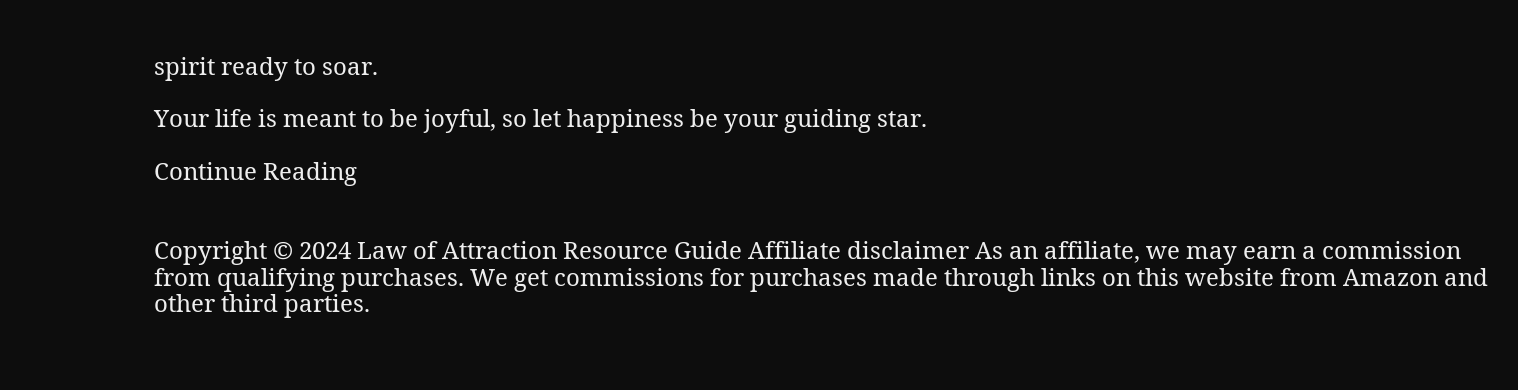spirit ready to soar.

Your life is meant to be joyful, so let happiness be your guiding star.

Continue Reading


Copyright © 2024 Law of Attraction Resource Guide Affiliate disclaimer As an affiliate, we may earn a commission from qualifying purchases. We get commissions for purchases made through links on this website from Amazon and other third parties.